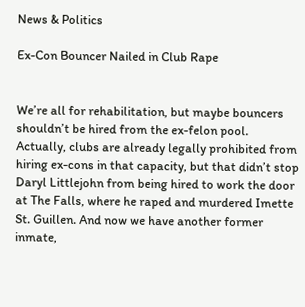News & Politics

Ex-Con Bouncer Nailed in Club Rape


We’re all for rehabilitation, but maybe bouncers shouldn’t be hired from the ex-felon pool. Actually, clubs are already legally prohibited from hiring ex-cons in that capacity, but that didn’t stop Daryl Littlejohn from being hired to work the door at The Falls, where he raped and murdered Imette St. Guillen. And now we have another former inmate,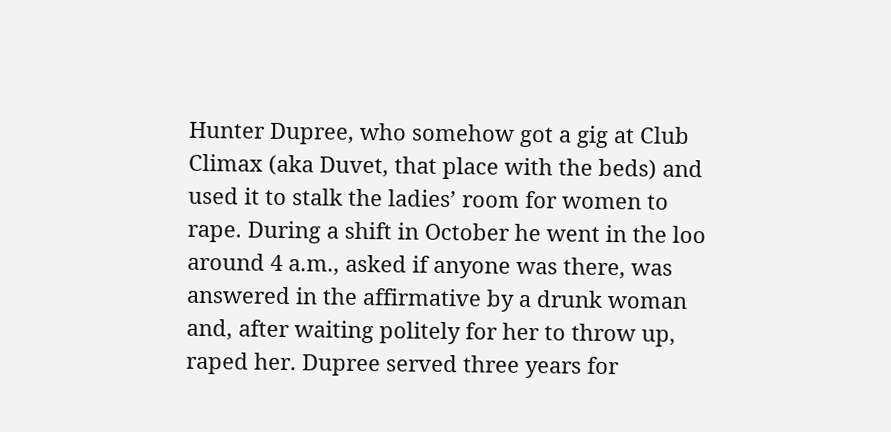Hunter Dupree, who somehow got a gig at Club Climax (aka Duvet, that place with the beds) and used it to stalk the ladies’ room for women to rape. During a shift in October he went in the loo around 4 a.m., asked if anyone was there, was answered in the affirmative by a drunk woman and, after waiting politely for her to throw up, raped her. Dupree served three years for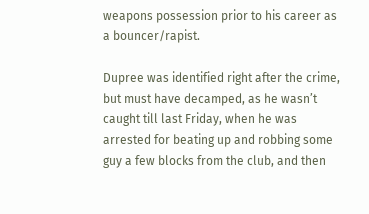weapons possession prior to his career as a bouncer/rapist.

Dupree was identified right after the crime, but must have decamped, as he wasn’t caught till last Friday, when he was arrested for beating up and robbing some guy a few blocks from the club, and then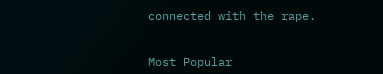connected with the rape.


Most Popular